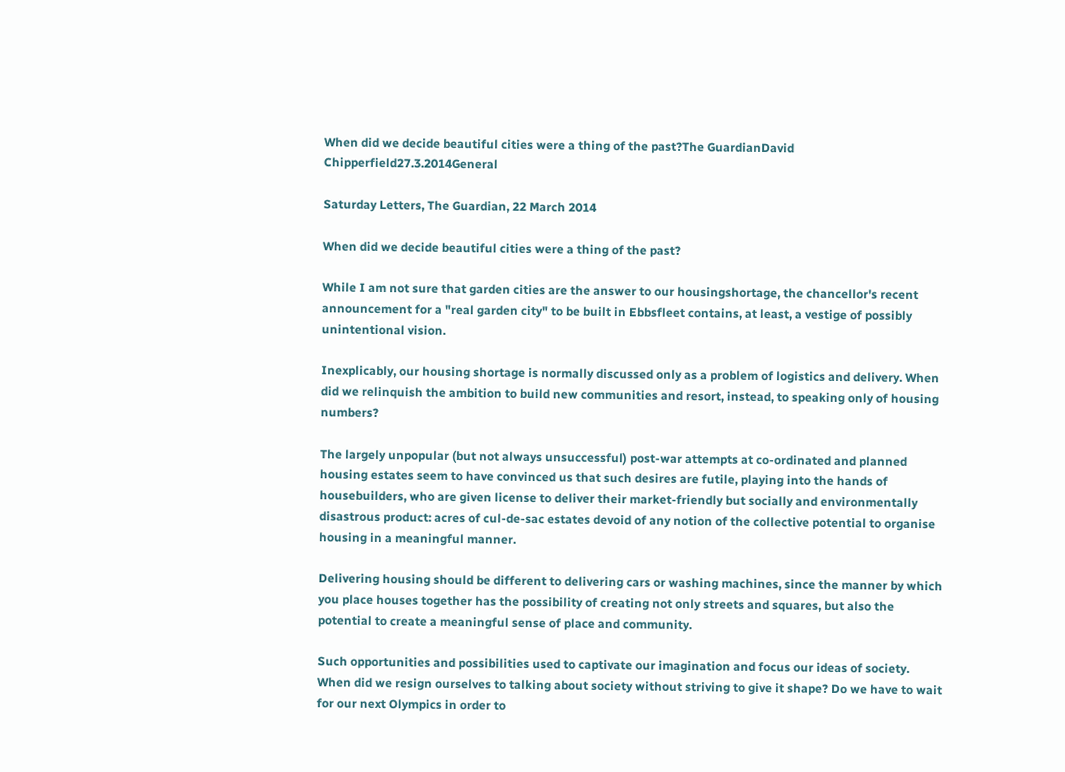When did we decide beautiful cities were a thing of the past?The GuardianDavid Chipperfield27.3.2014General

Saturday Letters, The Guardian, 22 March 2014

When did we decide beautiful cities were a thing of the past?

While I am not sure that garden cities are the answer to our housingshortage, the chancellor's recent announcement for a "real garden city" to be built in Ebbsfleet contains, at least, a vestige of possibly unintentional vision.

Inexplicably, our housing shortage is normally discussed only as a problem of logistics and delivery. When did we relinquish the ambition to build new communities and resort, instead, to speaking only of housing numbers?

The largely unpopular (but not always unsuccessful) post-war attempts at co-ordinated and planned housing estates seem to have convinced us that such desires are futile, playing into the hands of housebuilders, who are given license to deliver their market-friendly but socially and environmentally disastrous product: acres of cul-de-sac estates devoid of any notion of the collective potential to organise housing in a meaningful manner.

Delivering housing should be different to delivering cars or washing machines, since the manner by which you place houses together has the possibility of creating not only streets and squares, but also the potential to create a meaningful sense of place and community.

Such opportunities and possibilities used to captivate our imagination and focus our ideas of society. When did we resign ourselves to talking about society without striving to give it shape? Do we have to wait for our next Olympics in order to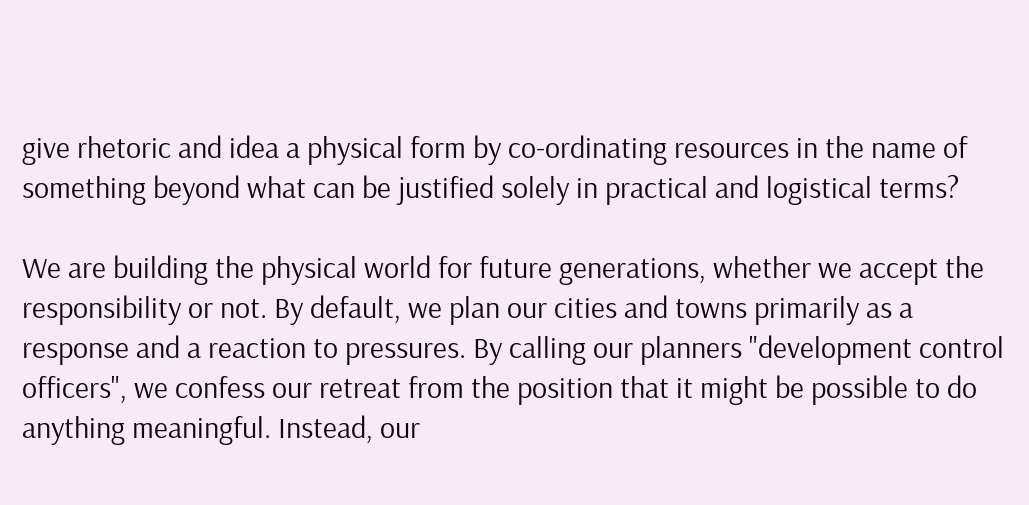give rhetoric and idea a physical form by co-ordinating resources in the name of something beyond what can be justified solely in practical and logistical terms?

We are building the physical world for future generations, whether we accept the responsibility or not. By default, we plan our cities and towns primarily as a response and a reaction to pressures. By calling our planners "development control officers", we confess our retreat from the position that it might be possible to do anything meaningful. Instead, our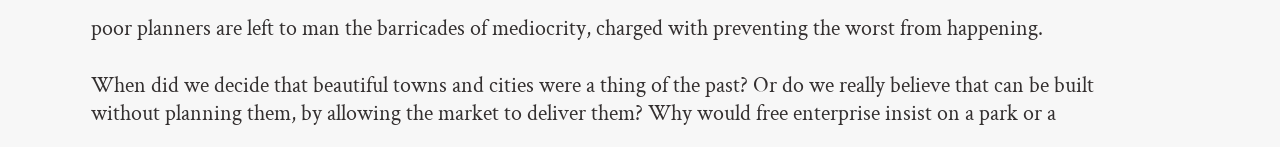poor planners are left to man the barricades of mediocrity, charged with preventing the worst from happening.

When did we decide that beautiful towns and cities were a thing of the past? Or do we really believe that can be built without planning them, by allowing the market to deliver them? Why would free enterprise insist on a park or a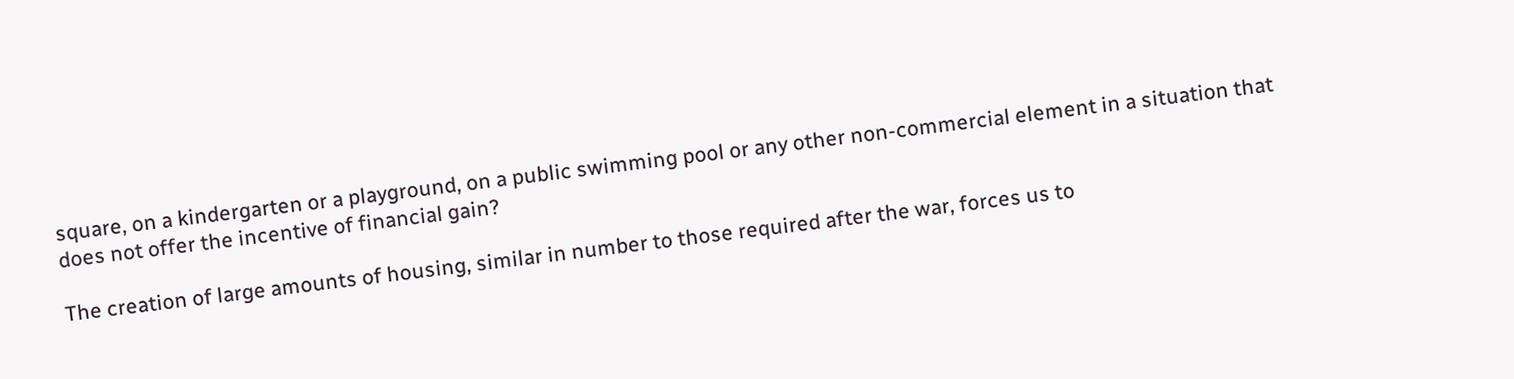square, on a kindergarten or a playground, on a public swimming pool or any other non-commercial element in a situation that does not offer the incentive of financial gain?

The creation of large amounts of housing, similar in number to those required after the war, forces us to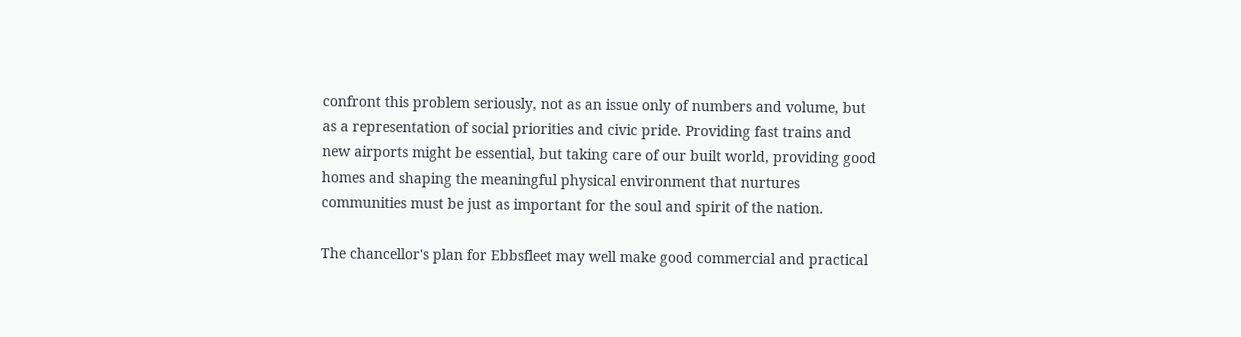confront this problem seriously, not as an issue only of numbers and volume, but as a representation of social priorities and civic pride. Providing fast trains and new airports might be essential, but taking care of our built world, providing good homes and shaping the meaningful physical environment that nurtures communities must be just as important for the soul and spirit of the nation.

The chancellor's plan for Ebbsfleet may well make good commercial and practical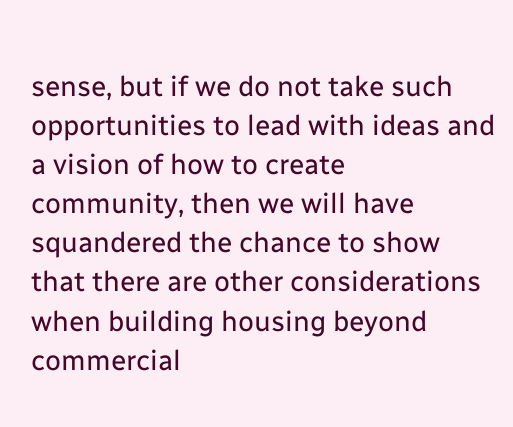sense, but if we do not take such opportunities to lead with ideas and a vision of how to create community, then we will have squandered the chance to show that there are other considerations when building housing beyond commercial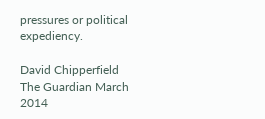pressures or political expediency.

David Chipperfield
The Guardian March 2014